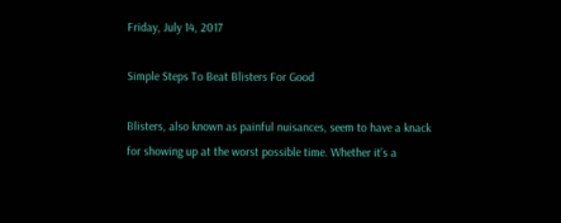Friday, July 14, 2017

Simple Steps To Beat Blisters For Good

Blisters, also known as painful nuisances, seem to have a knack for showing up at the worst possible time. Whether it’s a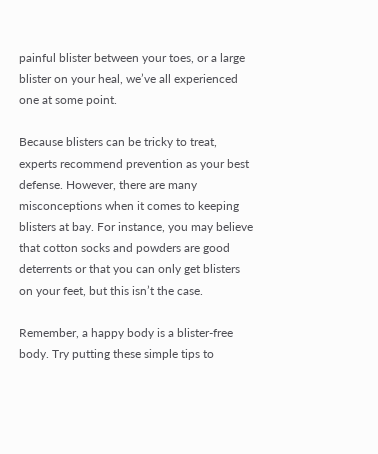painful blister between your toes, or a large blister on your heal, we’ve all experienced one at some point.

Because blisters can be tricky to treat, experts recommend prevention as your best defense. However, there are many misconceptions when it comes to keeping blisters at bay. For instance, you may believe that cotton socks and powders are good deterrents or that you can only get blisters on your feet, but this isn’t the case.

Remember, a happy body is a blister-free body. Try putting these simple tips to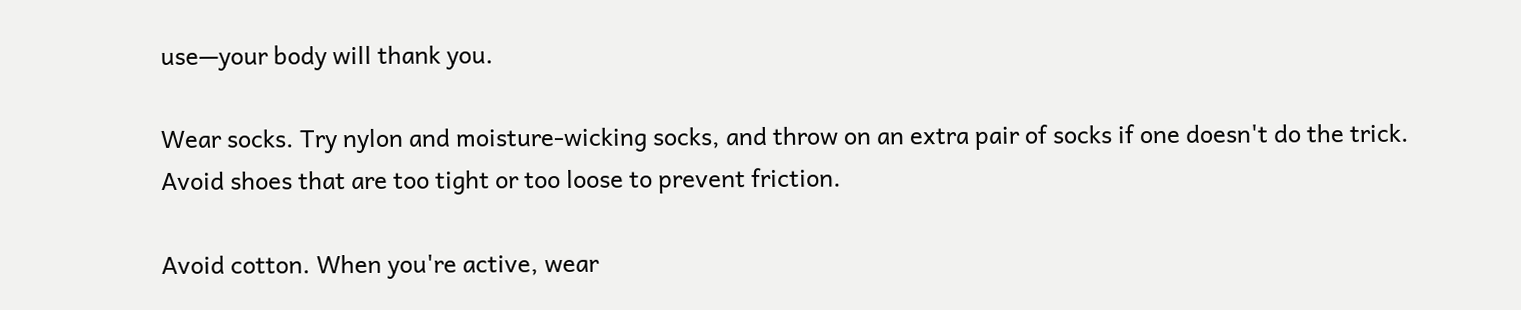use—your body will thank you.

Wear socks. Try nylon and moisture-wicking socks, and throw on an extra pair of socks if one doesn't do the trick. Avoid shoes that are too tight or too loose to prevent friction.

Avoid cotton. When you're active, wear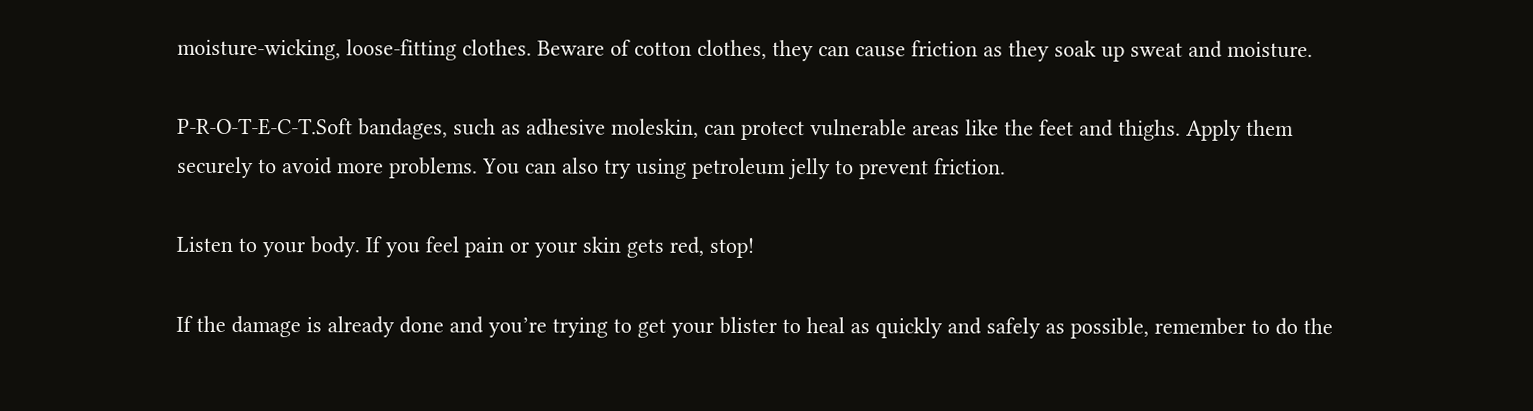moisture-wicking, loose-fitting clothes. Beware of cotton clothes, they can cause friction as they soak up sweat and moisture.

P-R-O-T-E-C-T.Soft bandages, such as adhesive moleskin, can protect vulnerable areas like the feet and thighs. Apply them securely to avoid more problems. You can also try using petroleum jelly to prevent friction.

Listen to your body. If you feel pain or your skin gets red, stop!

If the damage is already done and you’re trying to get your blister to heal as quickly and safely as possible, remember to do the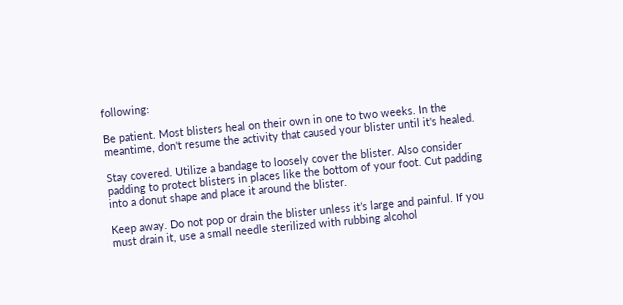following:

Be patient. Most blisters heal on their own in one to two weeks. In the meantime, don't resume the activity that caused your blister until it's healed.

Stay covered. Utilize a bandage to loosely cover the blister. Also consider padding to protect blisters in places like the bottom of your foot. Cut padding into a donut shape and place it around the blister.

Keep away. Do not pop or drain the blister unless it’s large and painful. If you must drain it, use a small needle sterilized with rubbing alcohol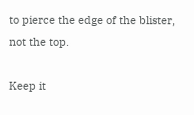to pierce the edge of the blister, not the top.

Keep it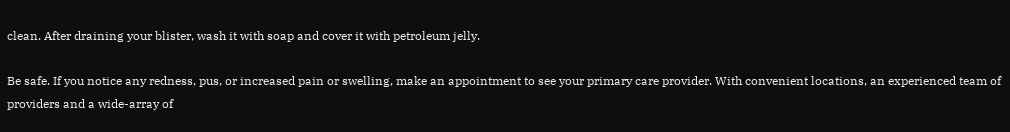clean. After draining your blister, wash it with soap and cover it with petroleum jelly.

Be safe. If you notice any redness, pus, or increased pain or swelling, make an appointment to see your primary care provider. With convenient locations, an experienced team of providers and a wide-array of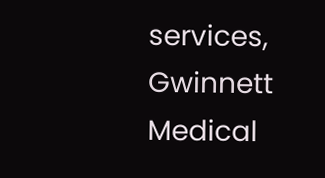services, Gwinnett Medical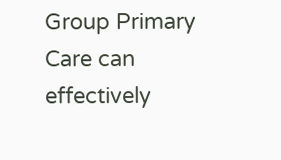Group Primary Care can effectively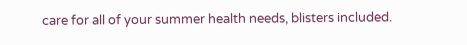care for all of your summer health needs, blisters included.